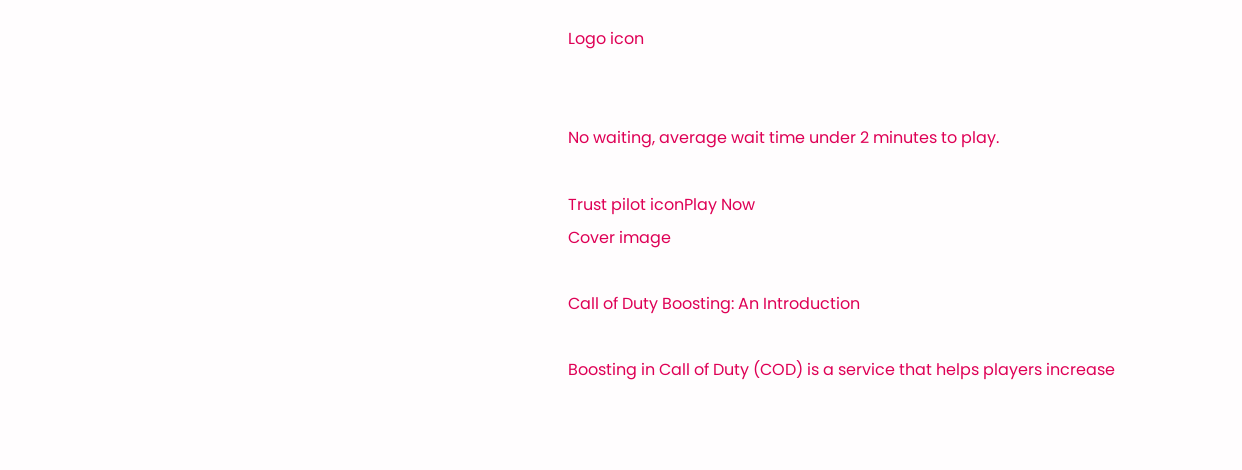Logo icon


No waiting, average wait time under 2 minutes to play.

Trust pilot iconPlay Now
Cover image

Call of Duty Boosting: An Introduction

Boosting in Call of Duty (COD) is a service that helps players increase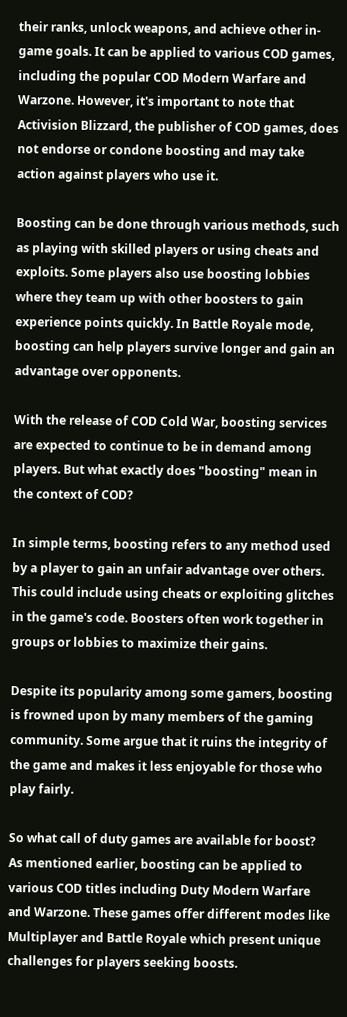their ranks, unlock weapons, and achieve other in-game goals. It can be applied to various COD games, including the popular COD Modern Warfare and Warzone. However, it's important to note that Activision Blizzard, the publisher of COD games, does not endorse or condone boosting and may take action against players who use it.

Boosting can be done through various methods, such as playing with skilled players or using cheats and exploits. Some players also use boosting lobbies where they team up with other boosters to gain experience points quickly. In Battle Royale mode, boosting can help players survive longer and gain an advantage over opponents.

With the release of COD Cold War, boosting services are expected to continue to be in demand among players. But what exactly does "boosting" mean in the context of COD?

In simple terms, boosting refers to any method used by a player to gain an unfair advantage over others. This could include using cheats or exploiting glitches in the game's code. Boosters often work together in groups or lobbies to maximize their gains.

Despite its popularity among some gamers, boosting is frowned upon by many members of the gaming community. Some argue that it ruins the integrity of the game and makes it less enjoyable for those who play fairly.

So what call of duty games are available for boost? As mentioned earlier, boosting can be applied to various COD titles including Duty Modern Warfare and Warzone. These games offer different modes like Multiplayer and Battle Royale which present unique challenges for players seeking boosts.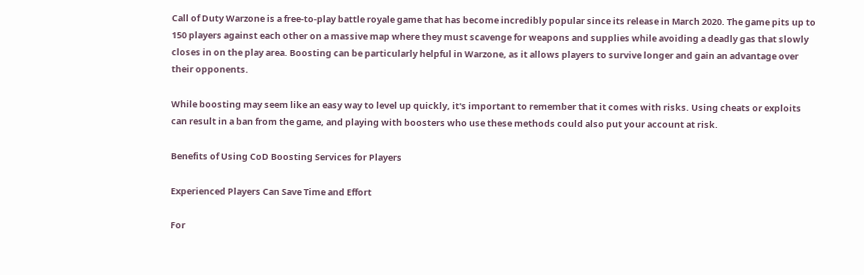Call of Duty Warzone is a free-to-play battle royale game that has become incredibly popular since its release in March 2020. The game pits up to 150 players against each other on a massive map where they must scavenge for weapons and supplies while avoiding a deadly gas that slowly closes in on the play area. Boosting can be particularly helpful in Warzone, as it allows players to survive longer and gain an advantage over their opponents.

While boosting may seem like an easy way to level up quickly, it's important to remember that it comes with risks. Using cheats or exploits can result in a ban from the game, and playing with boosters who use these methods could also put your account at risk.

Benefits of Using CoD Boosting Services for Players

Experienced Players Can Save Time and Effort

For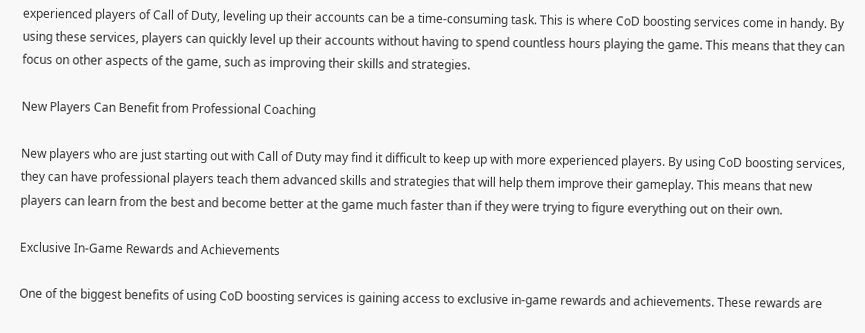experienced players of Call of Duty, leveling up their accounts can be a time-consuming task. This is where CoD boosting services come in handy. By using these services, players can quickly level up their accounts without having to spend countless hours playing the game. This means that they can focus on other aspects of the game, such as improving their skills and strategies.

New Players Can Benefit from Professional Coaching

New players who are just starting out with Call of Duty may find it difficult to keep up with more experienced players. By using CoD boosting services, they can have professional players teach them advanced skills and strategies that will help them improve their gameplay. This means that new players can learn from the best and become better at the game much faster than if they were trying to figure everything out on their own.

Exclusive In-Game Rewards and Achievements

One of the biggest benefits of using CoD boosting services is gaining access to exclusive in-game rewards and achievements. These rewards are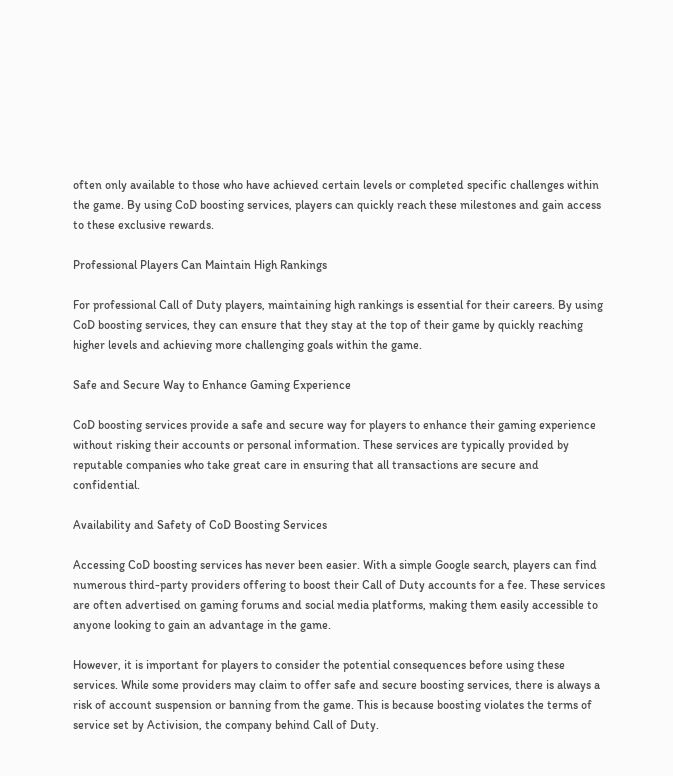often only available to those who have achieved certain levels or completed specific challenges within the game. By using CoD boosting services, players can quickly reach these milestones and gain access to these exclusive rewards.

Professional Players Can Maintain High Rankings

For professional Call of Duty players, maintaining high rankings is essential for their careers. By using CoD boosting services, they can ensure that they stay at the top of their game by quickly reaching higher levels and achieving more challenging goals within the game.

Safe and Secure Way to Enhance Gaming Experience

CoD boosting services provide a safe and secure way for players to enhance their gaming experience without risking their accounts or personal information. These services are typically provided by reputable companies who take great care in ensuring that all transactions are secure and confidential.

Availability and Safety of CoD Boosting Services

Accessing CoD boosting services has never been easier. With a simple Google search, players can find numerous third-party providers offering to boost their Call of Duty accounts for a fee. These services are often advertised on gaming forums and social media platforms, making them easily accessible to anyone looking to gain an advantage in the game.

However, it is important for players to consider the potential consequences before using these services. While some providers may claim to offer safe and secure boosting services, there is always a risk of account suspension or banning from the game. This is because boosting violates the terms of service set by Activision, the company behind Call of Duty.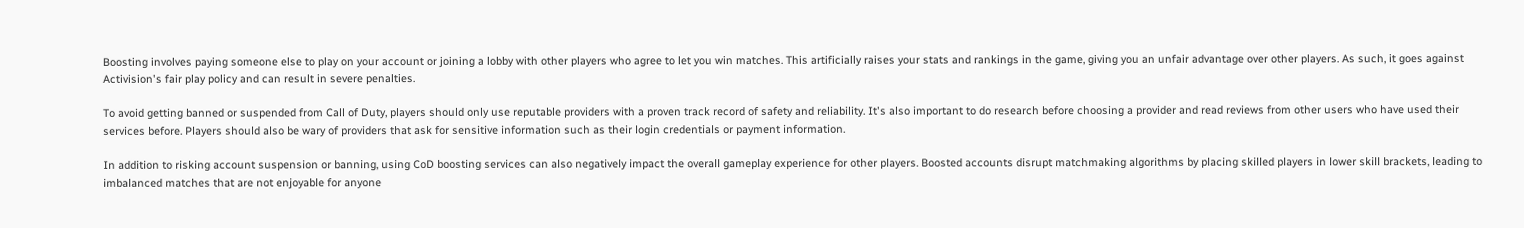Boosting involves paying someone else to play on your account or joining a lobby with other players who agree to let you win matches. This artificially raises your stats and rankings in the game, giving you an unfair advantage over other players. As such, it goes against Activision's fair play policy and can result in severe penalties.

To avoid getting banned or suspended from Call of Duty, players should only use reputable providers with a proven track record of safety and reliability. It's also important to do research before choosing a provider and read reviews from other users who have used their services before. Players should also be wary of providers that ask for sensitive information such as their login credentials or payment information.

In addition to risking account suspension or banning, using CoD boosting services can also negatively impact the overall gameplay experience for other players. Boosted accounts disrupt matchmaking algorithms by placing skilled players in lower skill brackets, leading to imbalanced matches that are not enjoyable for anyone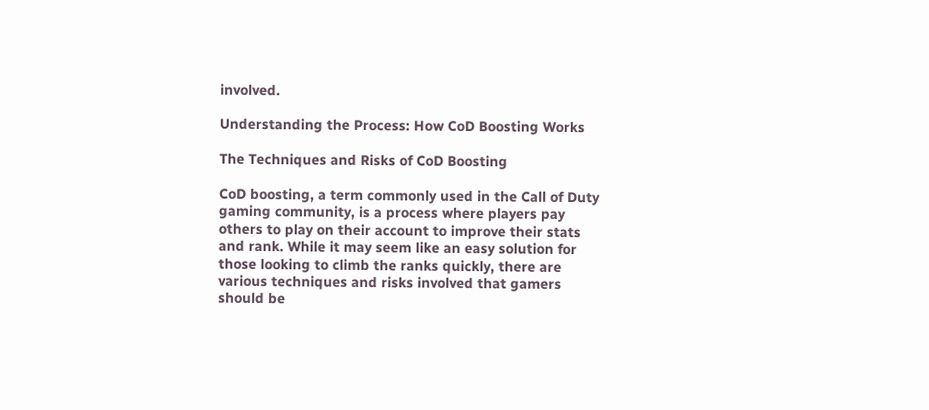involved.

Understanding the Process: How CoD Boosting Works

The Techniques and Risks of CoD Boosting

CoD boosting, a term commonly used in the Call of Duty gaming community, is a process where players pay others to play on their account to improve their stats and rank. While it may seem like an easy solution for those looking to climb the ranks quickly, there are various techniques and risks involved that gamers should be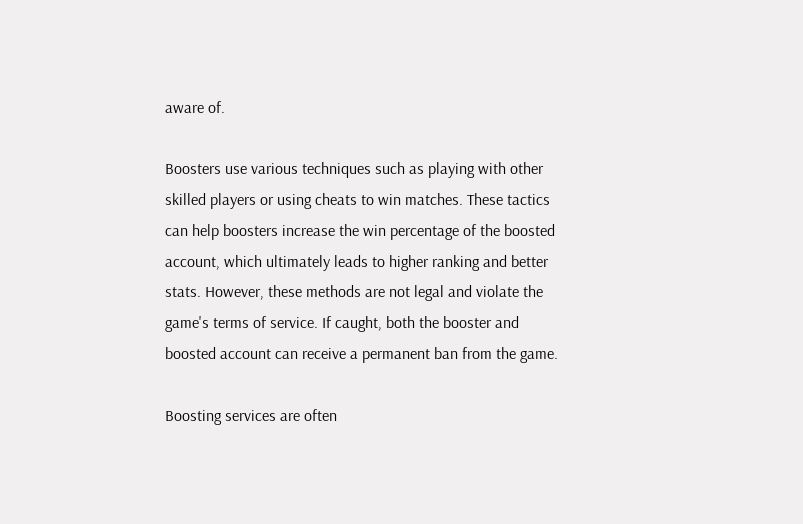aware of.

Boosters use various techniques such as playing with other skilled players or using cheats to win matches. These tactics can help boosters increase the win percentage of the boosted account, which ultimately leads to higher ranking and better stats. However, these methods are not legal and violate the game's terms of service. If caught, both the booster and boosted account can receive a permanent ban from the game.

Boosting services are often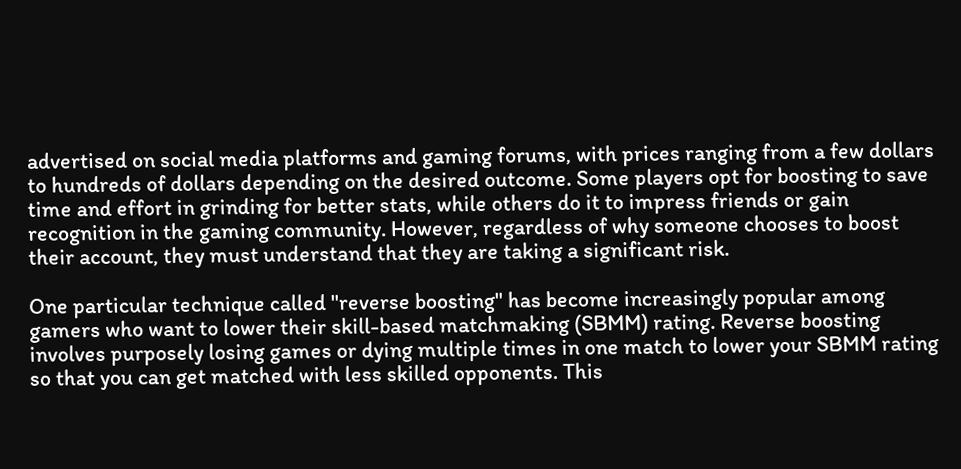advertised on social media platforms and gaming forums, with prices ranging from a few dollars to hundreds of dollars depending on the desired outcome. Some players opt for boosting to save time and effort in grinding for better stats, while others do it to impress friends or gain recognition in the gaming community. However, regardless of why someone chooses to boost their account, they must understand that they are taking a significant risk.

One particular technique called "reverse boosting" has become increasingly popular among gamers who want to lower their skill-based matchmaking (SBMM) rating. Reverse boosting involves purposely losing games or dying multiple times in one match to lower your SBMM rating so that you can get matched with less skilled opponents. This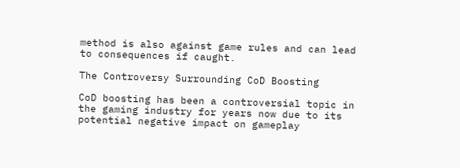method is also against game rules and can lead to consequences if caught.

The Controversy Surrounding CoD Boosting

CoD boosting has been a controversial topic in the gaming industry for years now due to its potential negative impact on gameplay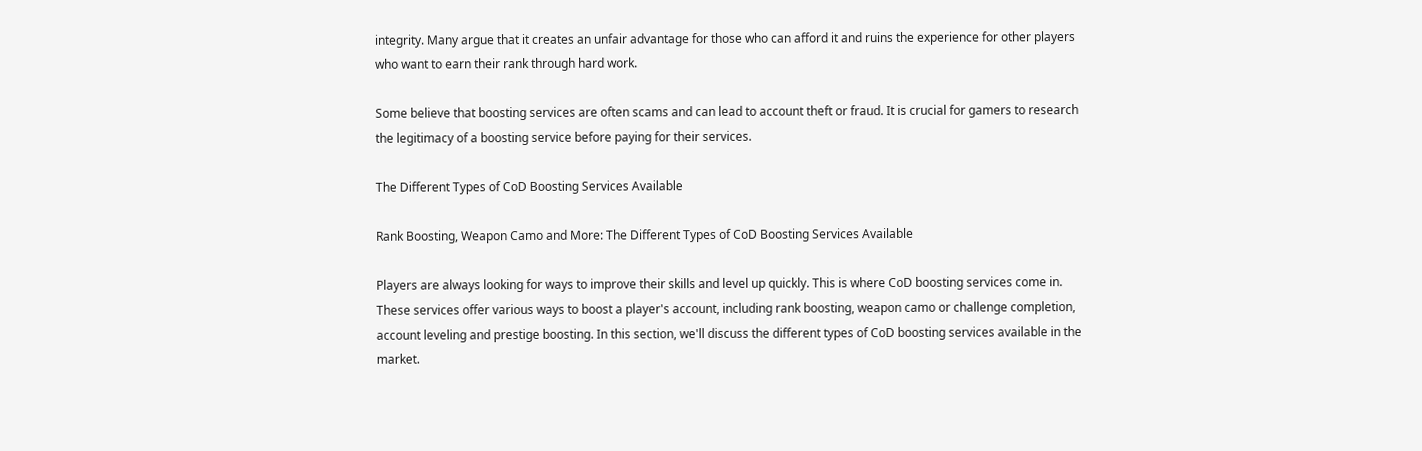integrity. Many argue that it creates an unfair advantage for those who can afford it and ruins the experience for other players who want to earn their rank through hard work.

Some believe that boosting services are often scams and can lead to account theft or fraud. It is crucial for gamers to research the legitimacy of a boosting service before paying for their services.

The Different Types of CoD Boosting Services Available

Rank Boosting, Weapon Camo and More: The Different Types of CoD Boosting Services Available

Players are always looking for ways to improve their skills and level up quickly. This is where CoD boosting services come in. These services offer various ways to boost a player's account, including rank boosting, weapon camo or challenge completion, account leveling and prestige boosting. In this section, we'll discuss the different types of CoD boosting services available in the market.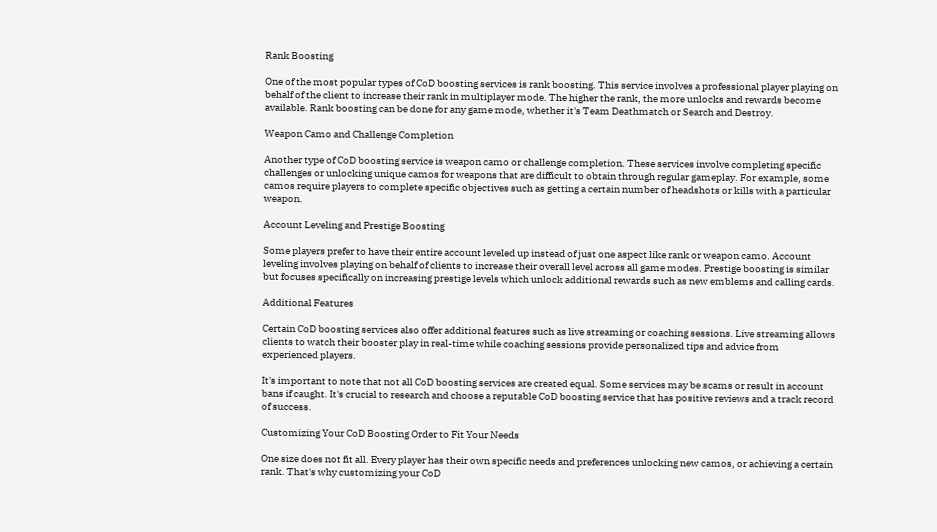Rank Boosting

One of the most popular types of CoD boosting services is rank boosting. This service involves a professional player playing on behalf of the client to increase their rank in multiplayer mode. The higher the rank, the more unlocks and rewards become available. Rank boosting can be done for any game mode, whether it's Team Deathmatch or Search and Destroy.

Weapon Camo and Challenge Completion

Another type of CoD boosting service is weapon camo or challenge completion. These services involve completing specific challenges or unlocking unique camos for weapons that are difficult to obtain through regular gameplay. For example, some camos require players to complete specific objectives such as getting a certain number of headshots or kills with a particular weapon.

Account Leveling and Prestige Boosting

Some players prefer to have their entire account leveled up instead of just one aspect like rank or weapon camo. Account leveling involves playing on behalf of clients to increase their overall level across all game modes. Prestige boosting is similar but focuses specifically on increasing prestige levels which unlock additional rewards such as new emblems and calling cards.

Additional Features

Certain CoD boosting services also offer additional features such as live streaming or coaching sessions. Live streaming allows clients to watch their booster play in real-time while coaching sessions provide personalized tips and advice from experienced players.

It's important to note that not all CoD boosting services are created equal. Some services may be scams or result in account bans if caught. It's crucial to research and choose a reputable CoD boosting service that has positive reviews and a track record of success.

Customizing Your CoD Boosting Order to Fit Your Needs

One size does not fit all. Every player has their own specific needs and preferences unlocking new camos, or achieving a certain rank. That's why customizing your CoD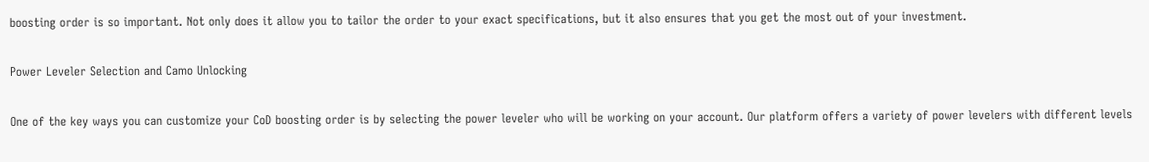boosting order is so important. Not only does it allow you to tailor the order to your exact specifications, but it also ensures that you get the most out of your investment.

Power Leveler Selection and Camo Unlocking

One of the key ways you can customize your CoD boosting order is by selecting the power leveler who will be working on your account. Our platform offers a variety of power levelers with different levels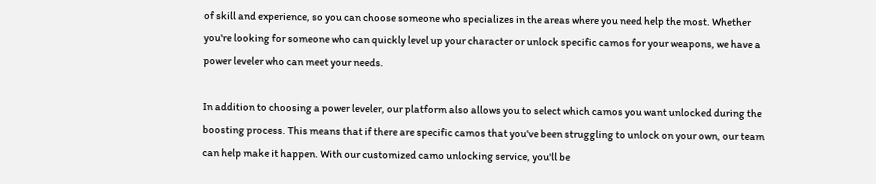of skill and experience, so you can choose someone who specializes in the areas where you need help the most. Whether you're looking for someone who can quickly level up your character or unlock specific camos for your weapons, we have a power leveler who can meet your needs.

In addition to choosing a power leveler, our platform also allows you to select which camos you want unlocked during the boosting process. This means that if there are specific camos that you've been struggling to unlock on your own, our team can help make it happen. With our customized camo unlocking service, you'll be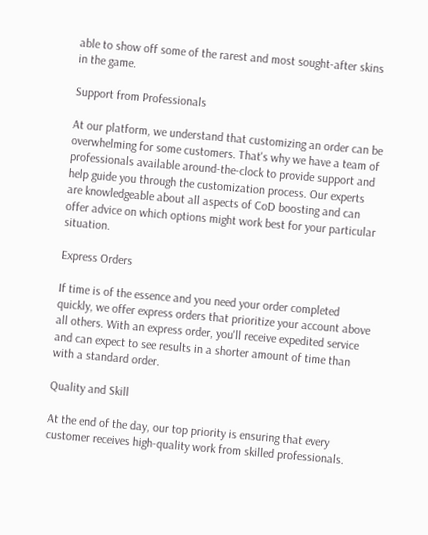able to show off some of the rarest and most sought-after skins in the game.

Support from Professionals

At our platform, we understand that customizing an order can be overwhelming for some customers. That's why we have a team of professionals available around-the-clock to provide support and help guide you through the customization process. Our experts are knowledgeable about all aspects of CoD boosting and can offer advice on which options might work best for your particular situation.

Express Orders

If time is of the essence and you need your order completed quickly, we offer express orders that prioritize your account above all others. With an express order, you'll receive expedited service and can expect to see results in a shorter amount of time than with a standard order.

Quality and Skill

At the end of the day, our top priority is ensuring that every customer receives high-quality work from skilled professionals.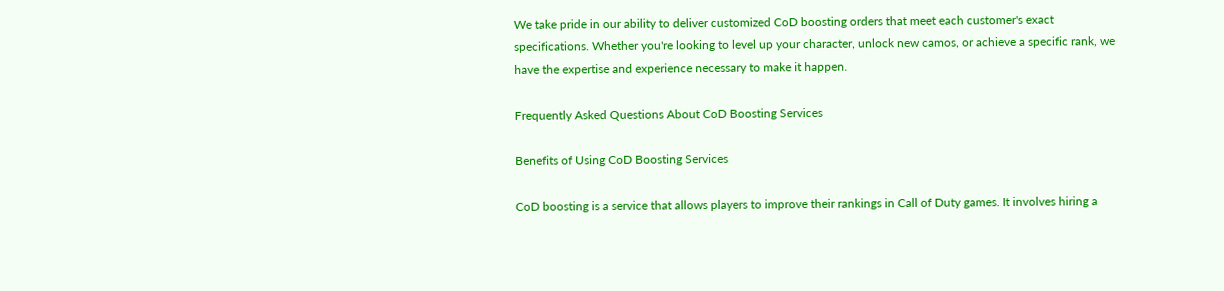We take pride in our ability to deliver customized CoD boosting orders that meet each customer's exact specifications. Whether you're looking to level up your character, unlock new camos, or achieve a specific rank, we have the expertise and experience necessary to make it happen.

Frequently Asked Questions About CoD Boosting Services

Benefits of Using CoD Boosting Services

CoD boosting is a service that allows players to improve their rankings in Call of Duty games. It involves hiring a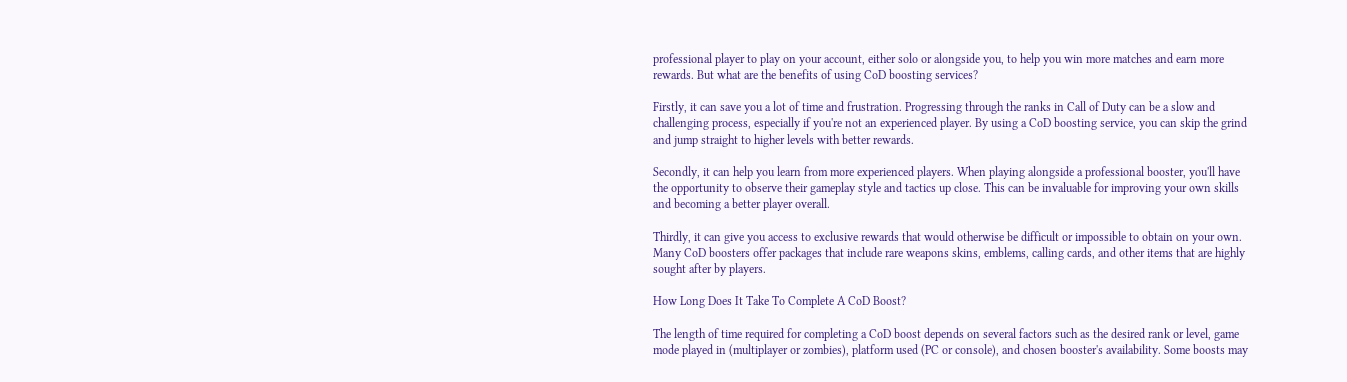professional player to play on your account, either solo or alongside you, to help you win more matches and earn more rewards. But what are the benefits of using CoD boosting services?

Firstly, it can save you a lot of time and frustration. Progressing through the ranks in Call of Duty can be a slow and challenging process, especially if you're not an experienced player. By using a CoD boosting service, you can skip the grind and jump straight to higher levels with better rewards.

Secondly, it can help you learn from more experienced players. When playing alongside a professional booster, you'll have the opportunity to observe their gameplay style and tactics up close. This can be invaluable for improving your own skills and becoming a better player overall.

Thirdly, it can give you access to exclusive rewards that would otherwise be difficult or impossible to obtain on your own. Many CoD boosters offer packages that include rare weapons skins, emblems, calling cards, and other items that are highly sought after by players.

How Long Does It Take To Complete A CoD Boost?

The length of time required for completing a CoD boost depends on several factors such as the desired rank or level, game mode played in (multiplayer or zombies), platform used (PC or console), and chosen booster's availability. Some boosts may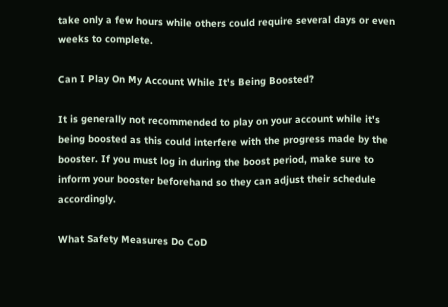take only a few hours while others could require several days or even weeks to complete.

Can I Play On My Account While It's Being Boosted?

It is generally not recommended to play on your account while it's being boosted as this could interfere with the progress made by the booster. If you must log in during the boost period, make sure to inform your booster beforehand so they can adjust their schedule accordingly.

What Safety Measures Do CoD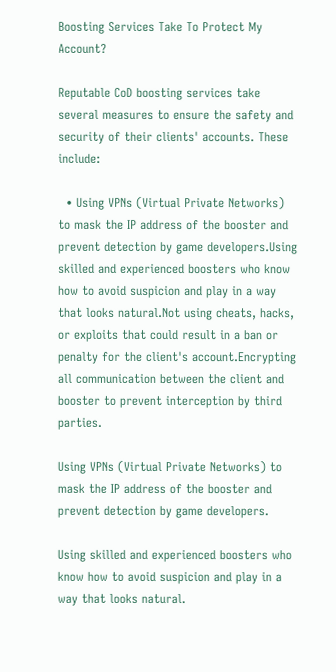Boosting Services Take To Protect My Account?

Reputable CoD boosting services take several measures to ensure the safety and security of their clients' accounts. These include:

  • Using VPNs (Virtual Private Networks) to mask the IP address of the booster and prevent detection by game developers.Using skilled and experienced boosters who know how to avoid suspicion and play in a way that looks natural.Not using cheats, hacks, or exploits that could result in a ban or penalty for the client's account.Encrypting all communication between the client and booster to prevent interception by third parties.

Using VPNs (Virtual Private Networks) to mask the IP address of the booster and prevent detection by game developers.

Using skilled and experienced boosters who know how to avoid suspicion and play in a way that looks natural.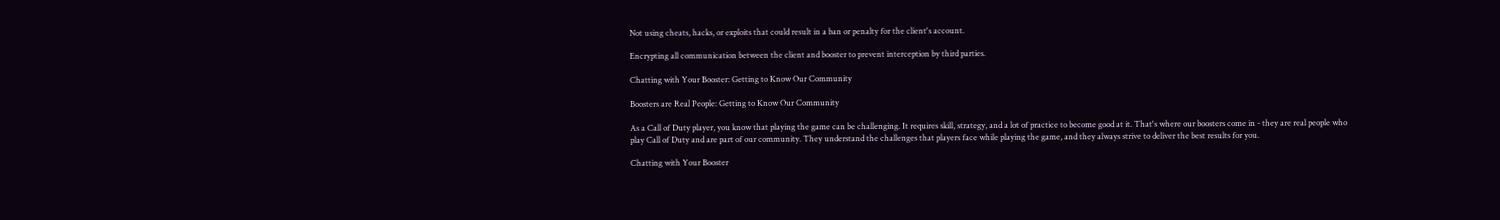Not using cheats, hacks, or exploits that could result in a ban or penalty for the client's account.

Encrypting all communication between the client and booster to prevent interception by third parties.

Chatting with Your Booster: Getting to Know Our Community

Boosters are Real People: Getting to Know Our Community

As a Call of Duty player, you know that playing the game can be challenging. It requires skill, strategy, and a lot of practice to become good at it. That's where our boosters come in - they are real people who play Call of Duty and are part of our community. They understand the challenges that players face while playing the game, and they always strive to deliver the best results for you.

Chatting with Your Booster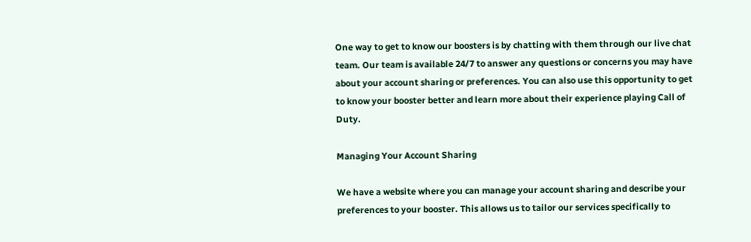One way to get to know our boosters is by chatting with them through our live chat team. Our team is available 24/7 to answer any questions or concerns you may have about your account sharing or preferences. You can also use this opportunity to get to know your booster better and learn more about their experience playing Call of Duty.

Managing Your Account Sharing

We have a website where you can manage your account sharing and describe your preferences to your booster. This allows us to tailor our services specifically to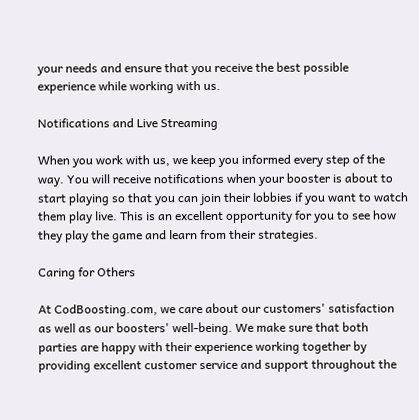your needs and ensure that you receive the best possible experience while working with us.

Notifications and Live Streaming

When you work with us, we keep you informed every step of the way. You will receive notifications when your booster is about to start playing so that you can join their lobbies if you want to watch them play live. This is an excellent opportunity for you to see how they play the game and learn from their strategies.

Caring for Others

At CodBoosting.com, we care about our customers' satisfaction as well as our boosters' well-being. We make sure that both parties are happy with their experience working together by providing excellent customer service and support throughout the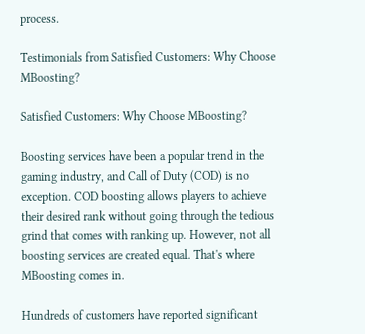process.

Testimonials from Satisfied Customers: Why Choose MBoosting?

Satisfied Customers: Why Choose MBoosting?

Boosting services have been a popular trend in the gaming industry, and Call of Duty (COD) is no exception. COD boosting allows players to achieve their desired rank without going through the tedious grind that comes with ranking up. However, not all boosting services are created equal. That's where MBoosting comes in.

Hundreds of customers have reported significant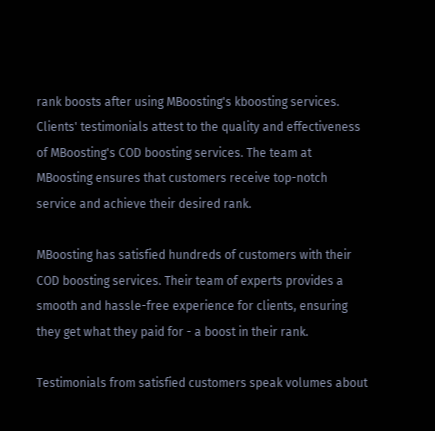rank boosts after using MBoosting's kboosting services. Clients' testimonials attest to the quality and effectiveness of MBoosting's COD boosting services. The team at MBoosting ensures that customers receive top-notch service and achieve their desired rank.

MBoosting has satisfied hundreds of customers with their COD boosting services. Their team of experts provides a smooth and hassle-free experience for clients, ensuring they get what they paid for - a boost in their rank.

Testimonials from satisfied customers speak volumes about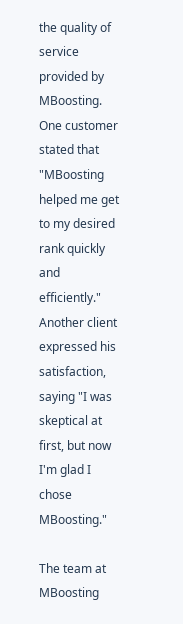the quality of service provided by MBoosting. One customer stated that "MBoosting helped me get to my desired rank quickly and efficiently." Another client expressed his satisfaction, saying "I was skeptical at first, but now I'm glad I chose MBoosting."

The team at MBoosting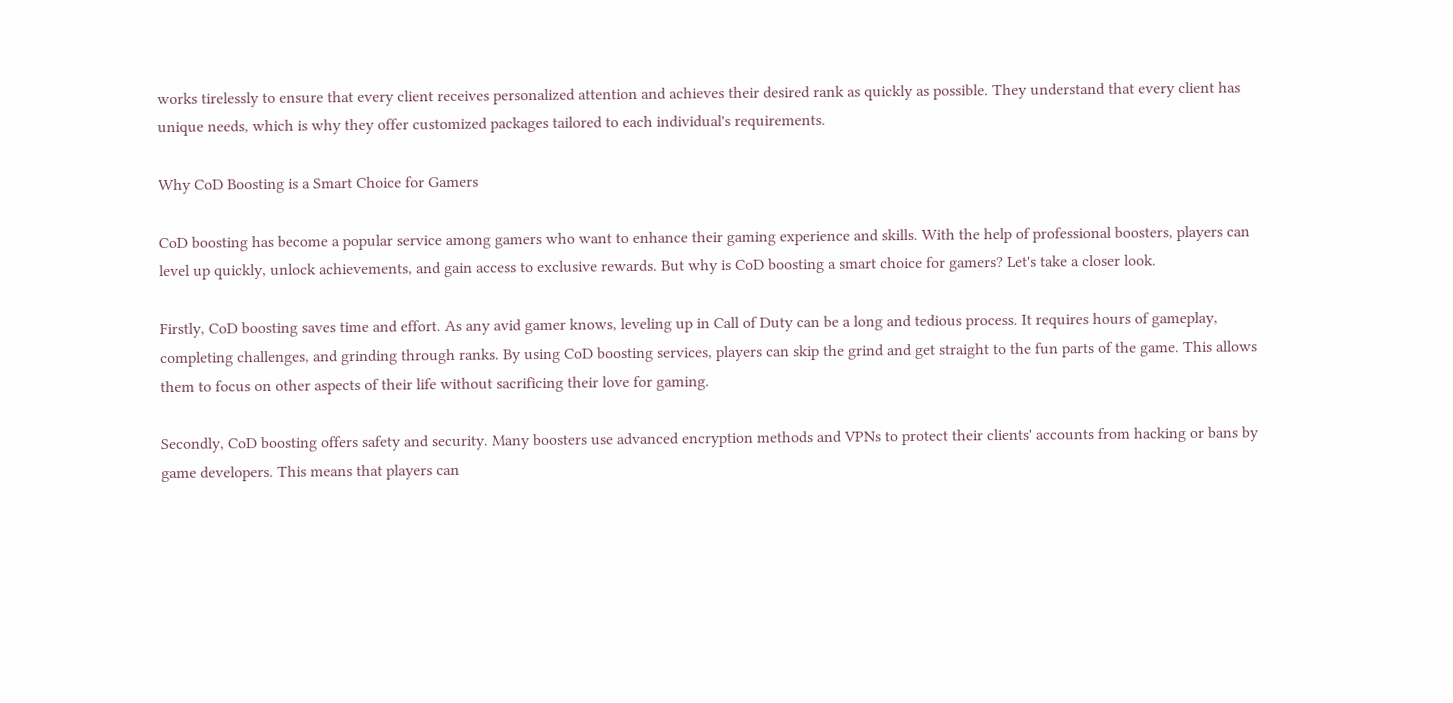works tirelessly to ensure that every client receives personalized attention and achieves their desired rank as quickly as possible. They understand that every client has unique needs, which is why they offer customized packages tailored to each individual's requirements.

Why CoD Boosting is a Smart Choice for Gamers

CoD boosting has become a popular service among gamers who want to enhance their gaming experience and skills. With the help of professional boosters, players can level up quickly, unlock achievements, and gain access to exclusive rewards. But why is CoD boosting a smart choice for gamers? Let's take a closer look.

Firstly, CoD boosting saves time and effort. As any avid gamer knows, leveling up in Call of Duty can be a long and tedious process. It requires hours of gameplay, completing challenges, and grinding through ranks. By using CoD boosting services, players can skip the grind and get straight to the fun parts of the game. This allows them to focus on other aspects of their life without sacrificing their love for gaming.

Secondly, CoD boosting offers safety and security. Many boosters use advanced encryption methods and VPNs to protect their clients' accounts from hacking or bans by game developers. This means that players can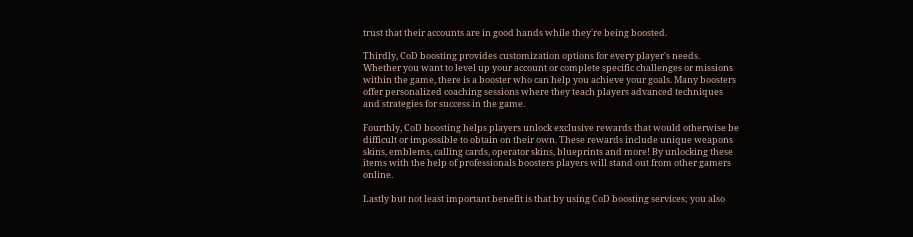trust that their accounts are in good hands while they're being boosted.

Thirdly, CoD boosting provides customization options for every player's needs. Whether you want to level up your account or complete specific challenges or missions within the game, there is a booster who can help you achieve your goals. Many boosters offer personalized coaching sessions where they teach players advanced techniques and strategies for success in the game.

Fourthly, CoD boosting helps players unlock exclusive rewards that would otherwise be difficult or impossible to obtain on their own. These rewards include unique weapons skins, emblems, calling cards, operator skins, blueprints and more! By unlocking these items with the help of professionals boosters players will stand out from other gamers online.

Lastly but not least important benefit is that by using CoD boosting services; you also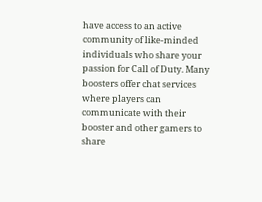have access to an active community of like-minded individuals who share your passion for Call of Duty. Many boosters offer chat services where players can communicate with their booster and other gamers to share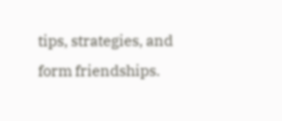tips, strategies, and form friendships.